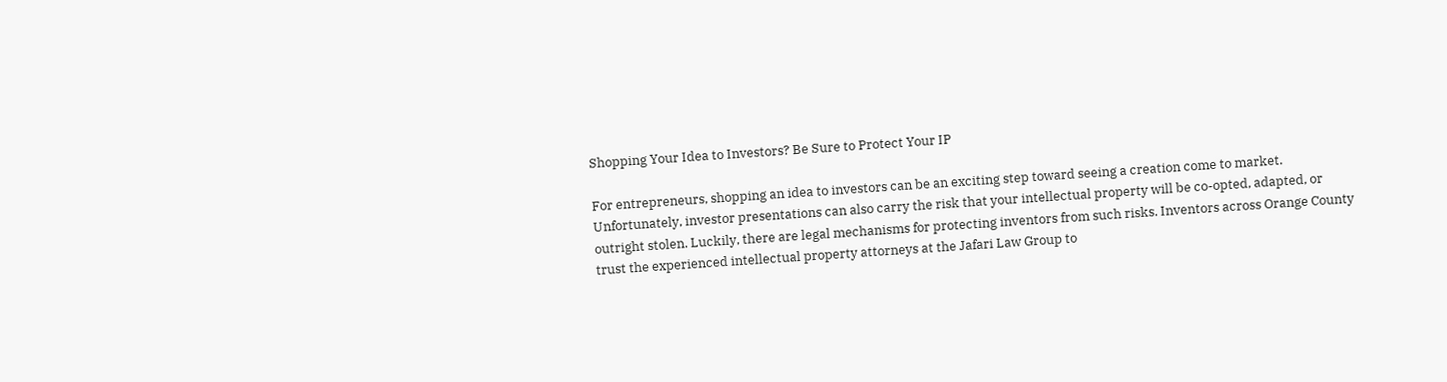Shopping Your Idea to Investors? Be Sure to Protect Your IP

For entrepreneurs, shopping an idea to investors can be an exciting step toward seeing a creation come to market. Unfortunately, investor presentations can also carry the risk that your intellectual property will be co-opted, adapted, or outright stolen. Luckily, there are legal mechanisms for protecting inventors from such risks. Inventors across Orange County trust the experienced intellectual property attorneys at the Jafari Law Group to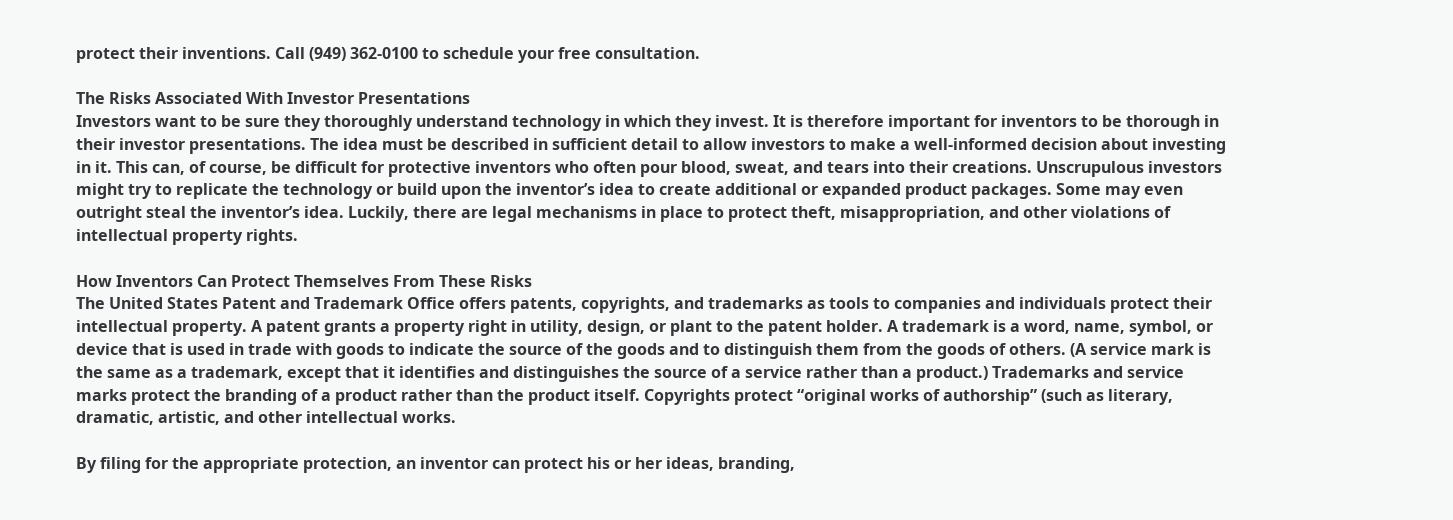protect their inventions. Call (949) 362-0100 to schedule your free consultation.

The Risks Associated With Investor Presentations
Investors want to be sure they thoroughly understand technology in which they invest. It is therefore important for inventors to be thorough in their investor presentations. The idea must be described in sufficient detail to allow investors to make a well-informed decision about investing in it. This can, of course, be difficult for protective inventors who often pour blood, sweat, and tears into their creations. Unscrupulous investors might try to replicate the technology or build upon the inventor’s idea to create additional or expanded product packages. Some may even outright steal the inventor’s idea. Luckily, there are legal mechanisms in place to protect theft, misappropriation, and other violations of intellectual property rights.

How Inventors Can Protect Themselves From These Risks
The United States Patent and Trademark Office offers patents, copyrights, and trademarks as tools to companies and individuals protect their intellectual property. A patent grants a property right in utility, design, or plant to the patent holder. A trademark is a word, name, symbol, or device that is used in trade with goods to indicate the source of the goods and to distinguish them from the goods of others. (A service mark is the same as a trademark, except that it identifies and distinguishes the source of a service rather than a product.) Trademarks and service marks protect the branding of a product rather than the product itself. Copyrights protect “original works of authorship” (such as literary, dramatic, artistic, and other intellectual works.

By filing for the appropriate protection, an inventor can protect his or her ideas, branding,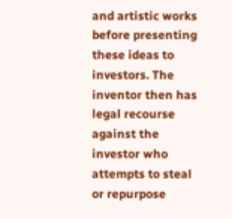and artistic works before presenting these ideas to investors. The inventor then has legal recourse against the investor who attempts to steal or repurpose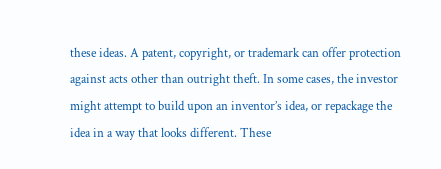these ideas. A patent, copyright, or trademark can offer protection against acts other than outright theft. In some cases, the investor might attempt to build upon an inventor’s idea, or repackage the idea in a way that looks different. These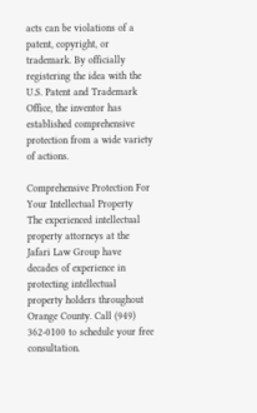acts can be violations of a patent, copyright, or trademark. By officially registering the idea with the U.S. Patent and Trademark Office, the inventor has established comprehensive protection from a wide variety of actions.

Comprehensive Protection For Your Intellectual Property
The experienced intellectual property attorneys at the Jafari Law Group have decades of experience in protecting intellectual property holders throughout Orange County. Call (949) 362-0100 to schedule your free consultation.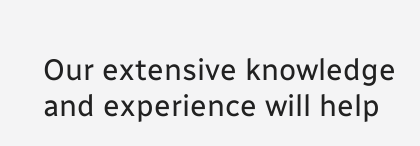Our extensive knowledge and experience will help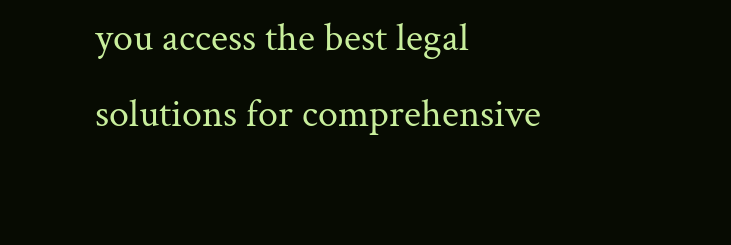you access the best legal solutions for comprehensive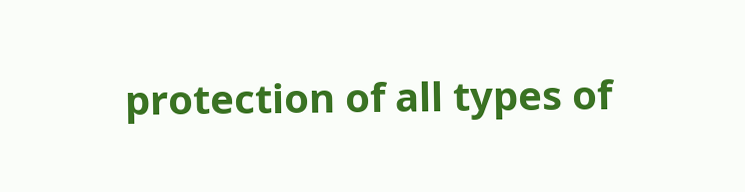protection of all types of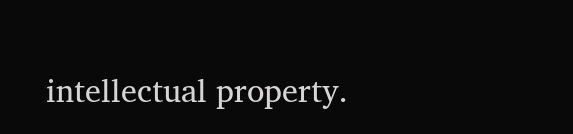intellectual property.